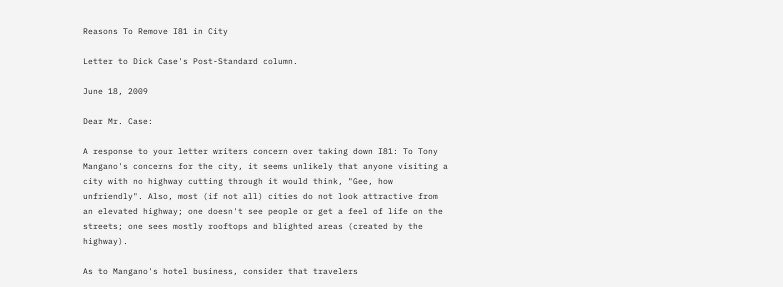Reasons To Remove I81 in City

Letter to Dick Case's Post-Standard column.

June 18, 2009

Dear Mr. Case:

A response to your letter writers concern over taking down I81: To Tony Mangano's concerns for the city, it seems unlikely that anyone visiting a city with no highway cutting through it would think, "Gee, how unfriendly". Also, most (if not all) cities do not look attractive from an elevated highway; one doesn't see people or get a feel of life on the streets; one sees mostly rooftops and blighted areas (created by the highway).

As to Mangano's hotel business, consider that travelers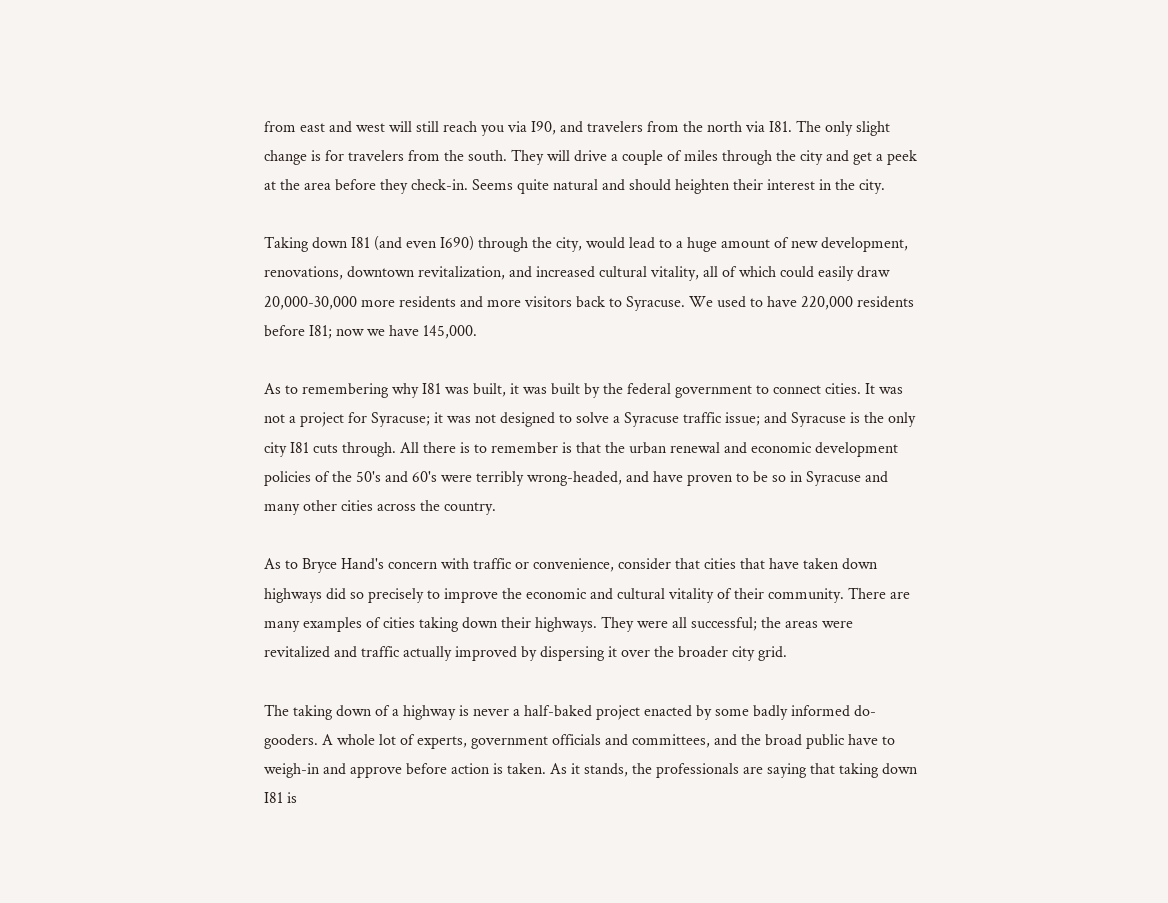from east and west will still reach you via I90, and travelers from the north via I81. The only slight change is for travelers from the south. They will drive a couple of miles through the city and get a peek at the area before they check-in. Seems quite natural and should heighten their interest in the city.

Taking down I81 (and even I690) through the city, would lead to a huge amount of new development, renovations, downtown revitalization, and increased cultural vitality, all of which could easily draw 20,000-30,000 more residents and more visitors back to Syracuse. We used to have 220,000 residents before I81; now we have 145,000.

As to remembering why I81 was built, it was built by the federal government to connect cities. It was not a project for Syracuse; it was not designed to solve a Syracuse traffic issue; and Syracuse is the only city I81 cuts through. All there is to remember is that the urban renewal and economic development policies of the 50's and 60's were terribly wrong-headed, and have proven to be so in Syracuse and many other cities across the country.

As to Bryce Hand's concern with traffic or convenience, consider that cities that have taken down highways did so precisely to improve the economic and cultural vitality of their community. There are many examples of cities taking down their highways. They were all successful; the areas were revitalized and traffic actually improved by dispersing it over the broader city grid.

The taking down of a highway is never a half-baked project enacted by some badly informed do-gooders. A whole lot of experts, government officials and committees, and the broad public have to weigh-in and approve before action is taken. As it stands, the professionals are saying that taking down I81 is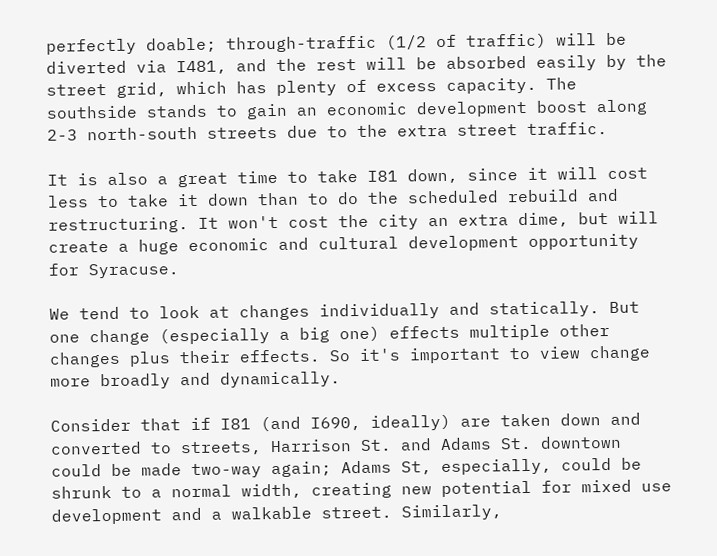perfectly doable; through-traffic (1/2 of traffic) will be diverted via I481, and the rest will be absorbed easily by the street grid, which has plenty of excess capacity. The southside stands to gain an economic development boost along 2-3 north-south streets due to the extra street traffic.

It is also a great time to take I81 down, since it will cost less to take it down than to do the scheduled rebuild and restructuring. It won't cost the city an extra dime, but will create a huge economic and cultural development opportunity for Syracuse.

We tend to look at changes individually and statically. But one change (especially a big one) effects multiple other changes plus their effects. So it's important to view change more broadly and dynamically.

Consider that if I81 (and I690, ideally) are taken down and converted to streets, Harrison St. and Adams St. downtown could be made two-way again; Adams St, especially, could be shrunk to a normal width, creating new potential for mixed use development and a walkable street. Similarly,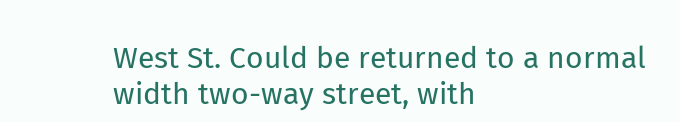West St. Could be returned to a normal width two-way street, with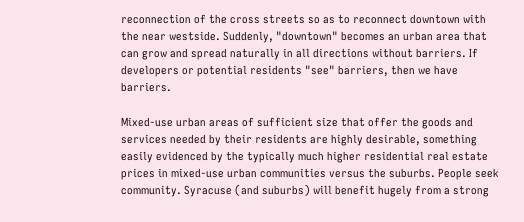reconnection of the cross streets so as to reconnect downtown with the near westside. Suddenly, "downtown" becomes an urban area that can grow and spread naturally in all directions without barriers. If developers or potential residents "see" barriers, then we have barriers.

Mixed-use urban areas of sufficient size that offer the goods and services needed by their residents are highly desirable, something easily evidenced by the typically much higher residential real estate prices in mixed-use urban communities versus the suburbs. People seek community. Syracuse (and suburbs) will benefit hugely from a strong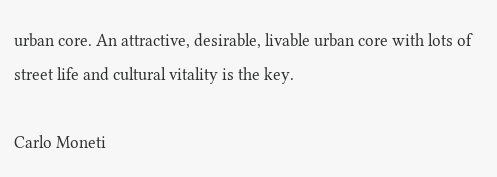urban core. An attractive, desirable, livable urban core with lots of street life and cultural vitality is the key.

Carlo Moneti